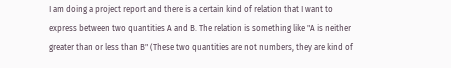I am doing a project report and there is a certain kind of relation that I want to express between two quantities A and B. The relation is something like "A is neither greater than or less than B" (These two quantities are not numbers, they are kind of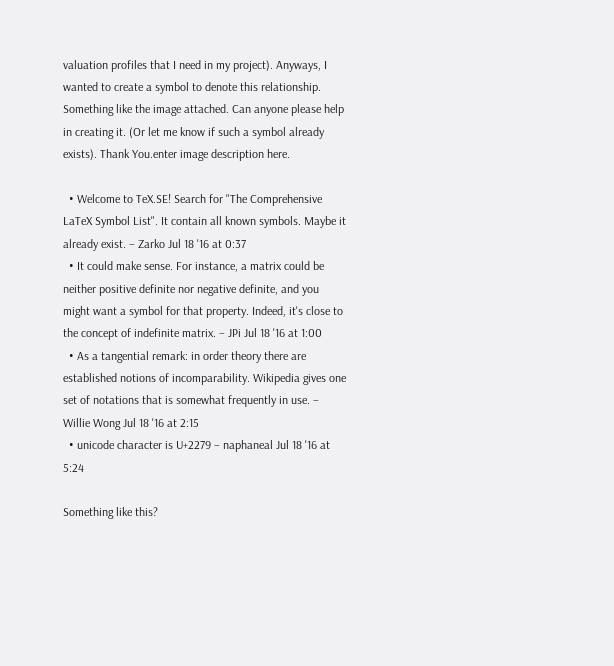valuation profiles that I need in my project). Anyways, I wanted to create a symbol to denote this relationship. Something like the image attached. Can anyone please help in creating it. (Or let me know if such a symbol already exists). Thank You.enter image description here.

  • Welcome to TeX.SE! Search for "The Comprehensive LaTeX Symbol List". It contain all known symbols. Maybe it already exist. – Zarko Jul 18 '16 at 0:37
  • It could make sense. For instance, a matrix could be neither positive definite nor negative definite, and you might want a symbol for that property. Indeed, it's close to the concept of indefinite matrix. – JPi Jul 18 '16 at 1:00
  • As a tangential remark: in order theory there are established notions of incomparability. Wikipedia gives one set of notations that is somewhat frequently in use. – Willie Wong Jul 18 '16 at 2:15
  • unicode character is U+2279 – naphaneal Jul 18 '16 at 5:24

Something like this?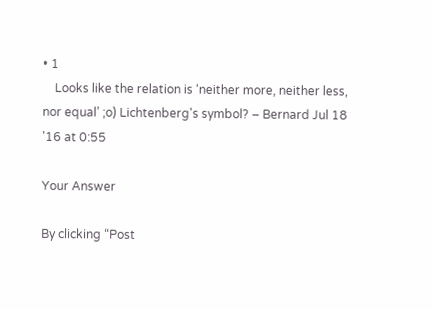• 1
    Looks like the relation is ‘neither more, neither less, nor equal’ ;o) Lichtenberg's symbol? – Bernard Jul 18 '16 at 0:55

Your Answer

By clicking “Post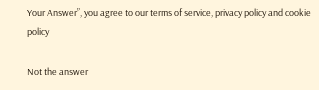Your Answer”, you agree to our terms of service, privacy policy and cookie policy

Not the answer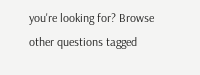you're looking for? Browse other questions tagged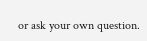or ask your own question.